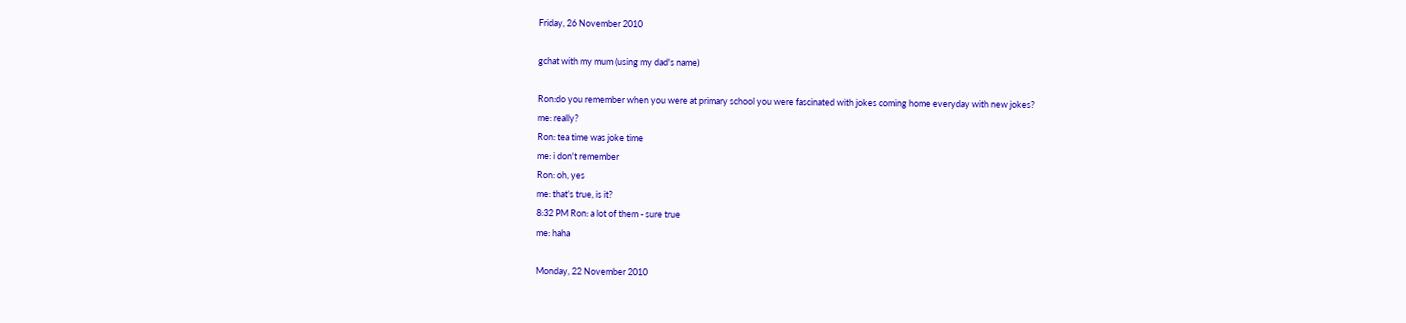Friday, 26 November 2010

gchat with my mum (using my dad's name)

Ron:do you remember when you were at primary school you were fascinated with jokes coming home everyday with new jokes?
me: really?
Ron: tea time was joke time
me: i don't remember
Ron: oh, yes
me: that's true, is it?
8:32 PM Ron: a lot of them - sure true
me: haha

Monday, 22 November 2010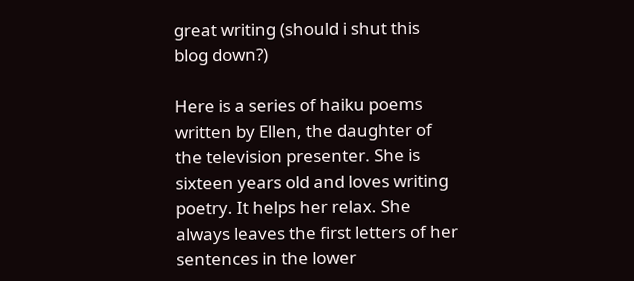great writing (should i shut this blog down?)

Here is a series of haiku poems written by Ellen, the daughter of the television presenter. She is sixteen years old and loves writing poetry. It helps her relax. She always leaves the first letters of her sentences in the lower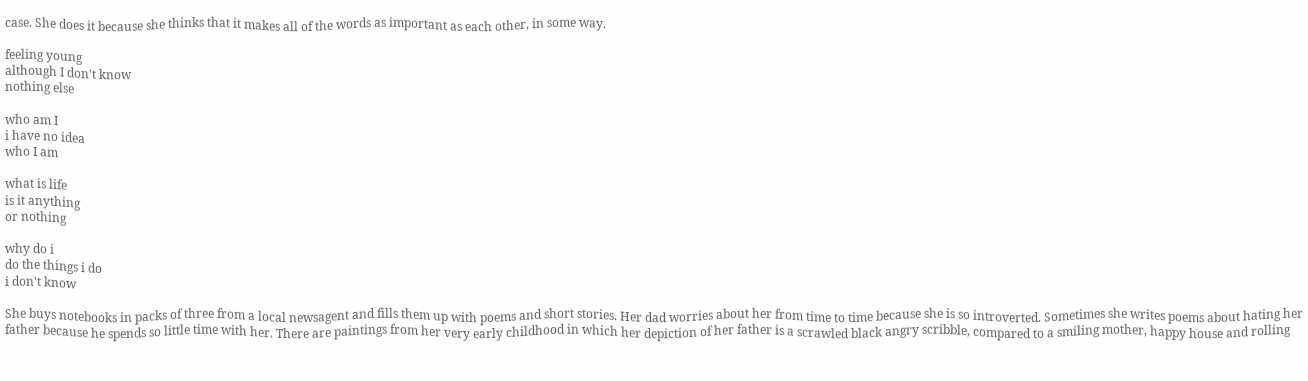case. She does it because she thinks that it makes all of the words as important as each other, in some way.

feeling young
although I don't know
nothing else

who am I
i have no idea
who I am

what is life
is it anything
or nothing

why do i
do the things i do
i don't know

She buys notebooks in packs of three from a local newsagent and fills them up with poems and short stories. Her dad worries about her from time to time because she is so introverted. Sometimes she writes poems about hating her father because he spends so little time with her. There are paintings from her very early childhood in which her depiction of her father is a scrawled black angry scribble, compared to a smiling mother, happy house and rolling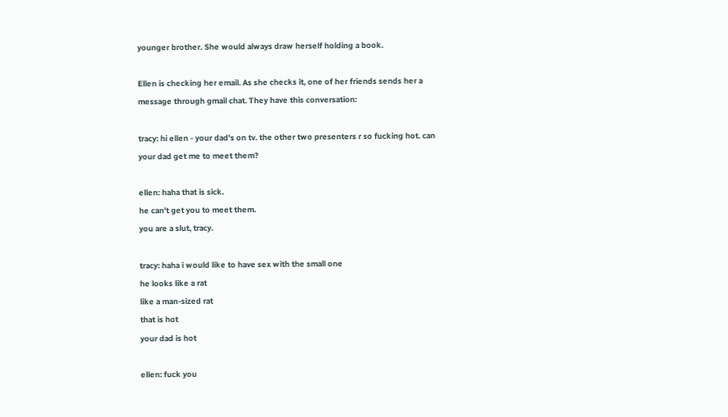younger brother. She would always draw herself holding a book.

Ellen is checking her email. As she checks it, one of her friends sends her a message through gmail chat. They have this conversation:

tracy: hi ellen - your dad's on tv. the other two presenters r so fucking hot. can your dad get me to meet them?

ellen: haha that is sick.
he can't get you to meet them.
you are a slut, tracy.

tracy: haha i would like to have sex with the small one
he looks like a rat
like a man-sized rat
that is hot
your dad is hot

ellen: fuck you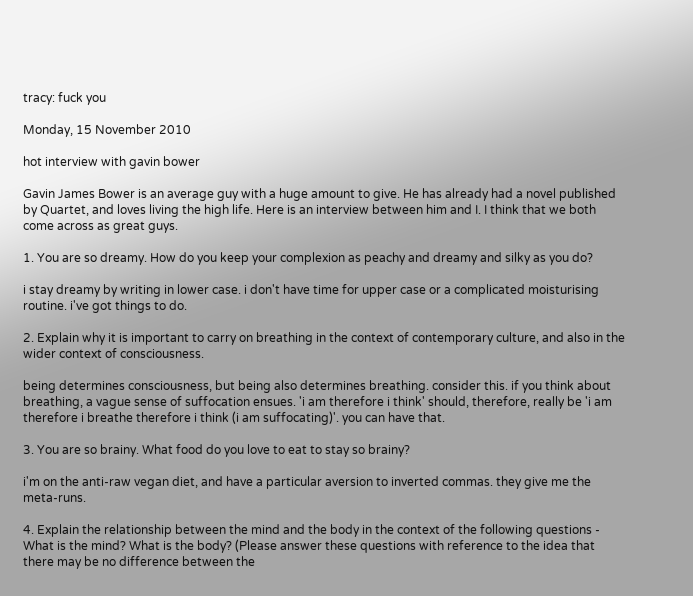tracy: fuck you

Monday, 15 November 2010

hot interview with gavin bower

Gavin James Bower is an average guy with a huge amount to give. He has already had a novel published by Quartet, and loves living the high life. Here is an interview between him and I. I think that we both come across as great guys.

1. You are so dreamy. How do you keep your complexion as peachy and dreamy and silky as you do?

i stay dreamy by writing in lower case. i don't have time for upper case or a complicated moisturising routine. i've got things to do.

2. Explain why it is important to carry on breathing in the context of contemporary culture, and also in the wider context of consciousness.

being determines consciousness, but being also determines breathing. consider this. if you think about breathing, a vague sense of suffocation ensues. 'i am therefore i think' should, therefore, really be 'i am therefore i breathe therefore i think (i am suffocating)'. you can have that.

3. You are so brainy. What food do you love to eat to stay so brainy?

i'm on the anti-raw vegan diet, and have a particular aversion to inverted commas. they give me the meta-runs.

4. Explain the relationship between the mind and the body in the context of the following questions - What is the mind? What is the body? (Please answer these questions with reference to the idea that there may be no difference between the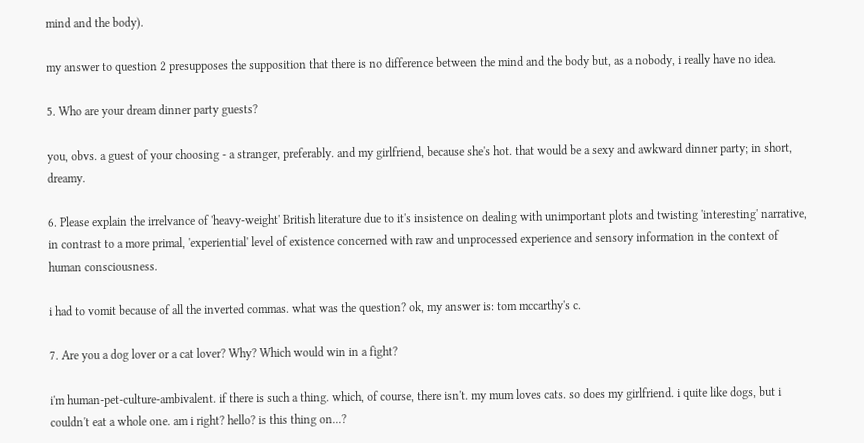mind and the body).

my answer to question 2 presupposes the supposition that there is no difference between the mind and the body but, as a nobody, i really have no idea.

5. Who are your dream dinner party guests?

you, obvs. a guest of your choosing - a stranger, preferably. and my girlfriend, because she's hot. that would be a sexy and awkward dinner party; in short, dreamy.

6. Please explain the irrelvance of 'heavy-weight' British literature due to it's insistence on dealing with unimportant plots and twisting 'interesting' narrative, in contrast to a more primal, 'experiential' level of existence concerned with raw and unprocessed experience and sensory information in the context of human consciousness.

i had to vomit because of all the inverted commas. what was the question? ok, my answer is: tom mccarthy's c.

7. Are you a dog lover or a cat lover? Why? Which would win in a fight?

i'm human-pet-culture-ambivalent. if there is such a thing. which, of course, there isn't. my mum loves cats. so does my girlfriend. i quite like dogs, but i couldn't eat a whole one. am i right? hello? is this thing on...?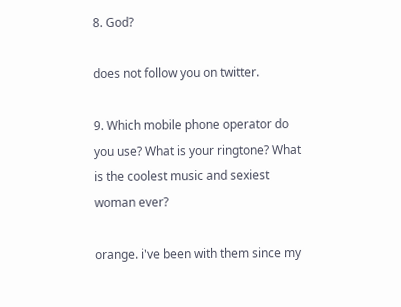8. God?

does not follow you on twitter.

9. Which mobile phone operator do you use? What is your ringtone? What is the coolest music and sexiest woman ever?

orange. i've been with them since my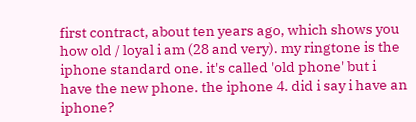first contract, about ten years ago, which shows you how old / loyal i am (28 and very). my ringtone is the iphone standard one. it's called 'old phone' but i have the new phone. the iphone 4. did i say i have an iphone?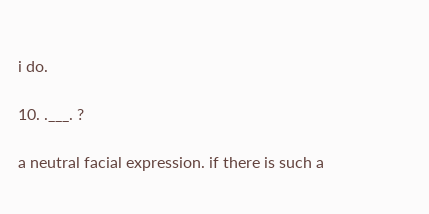i do.

10. .___. ?

a neutral facial expression. if there is such a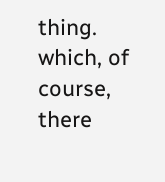thing. which, of course, there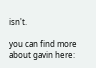isn't.

you can find more about gavin here: